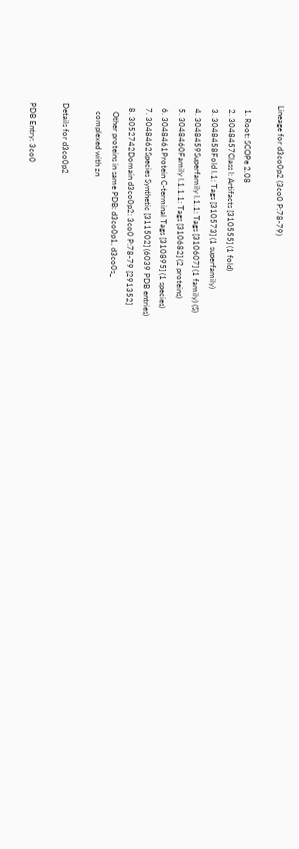Lineage for d3co0p2 (3co0 P:78-79)

  1. Root: SCOPe 2.08
  2. 3048457Class l: Artifacts [310555] (1 fold)
  3. 3048458Fold l.1: Tags [310573] (1 superfamily)
  4. 3048459Superfamily l.1.1: Tags [310607] (1 family) (S)
  5. 3048460Family l.1.1.1: Tags [310682] (2 proteins)
  6. 3048461Protein C-terminal Tags [310895] (1 species)
  7. 3048462Species Synthetic [311502] (6039 PDB entries)
  8. 3052742Domain d3co0p2: 3co0 P:78-79 [291352]
    Other proteins in same PDB: d3co0p1, d3co0s_
    complexed with zn

Details for d3co0p2

PDB Entry: 3co0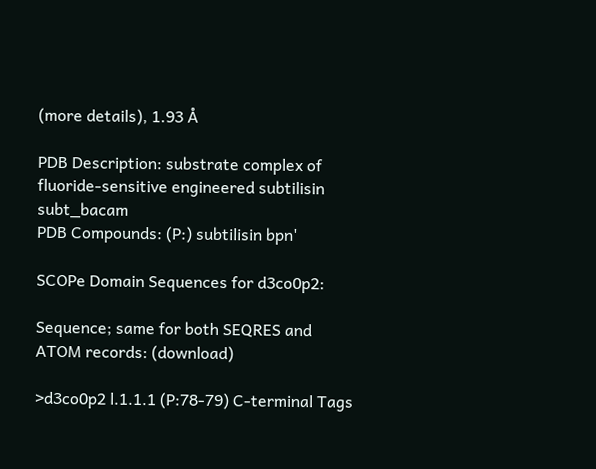(more details), 1.93 Å

PDB Description: substrate complex of fluoride-sensitive engineered subtilisin subt_bacam
PDB Compounds: (P:) subtilisin bpn'

SCOPe Domain Sequences for d3co0p2:

Sequence; same for both SEQRES and ATOM records: (download)

>d3co0p2 l.1.1.1 (P:78-79) C-terminal Tags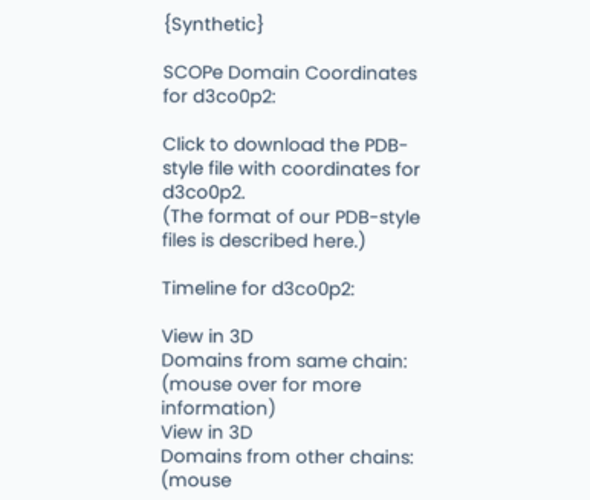{Synthetic}

SCOPe Domain Coordinates for d3co0p2:

Click to download the PDB-style file with coordinates for d3co0p2.
(The format of our PDB-style files is described here.)

Timeline for d3co0p2:

View in 3D
Domains from same chain:
(mouse over for more information)
View in 3D
Domains from other chains:
(mouse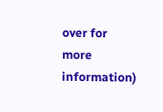over for more information)